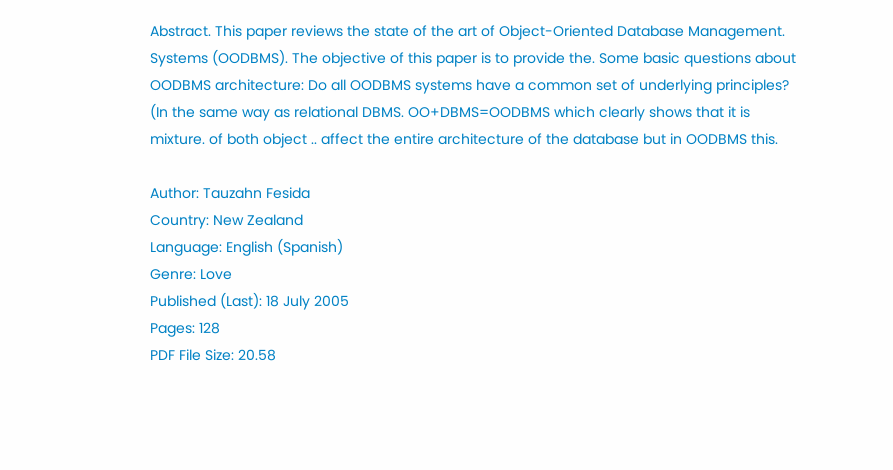Abstract. This paper reviews the state of the art of Object-Oriented Database Management. Systems (OODBMS). The objective of this paper is to provide the. Some basic questions about OODBMS architecture: Do all OODBMS systems have a common set of underlying principles? (In the same way as relational DBMS. OO+DBMS=OODBMS which clearly shows that it is mixture. of both object .. affect the entire architecture of the database but in OODBMS this.

Author: Tauzahn Fesida
Country: New Zealand
Language: English (Spanish)
Genre: Love
Published (Last): 18 July 2005
Pages: 128
PDF File Size: 20.58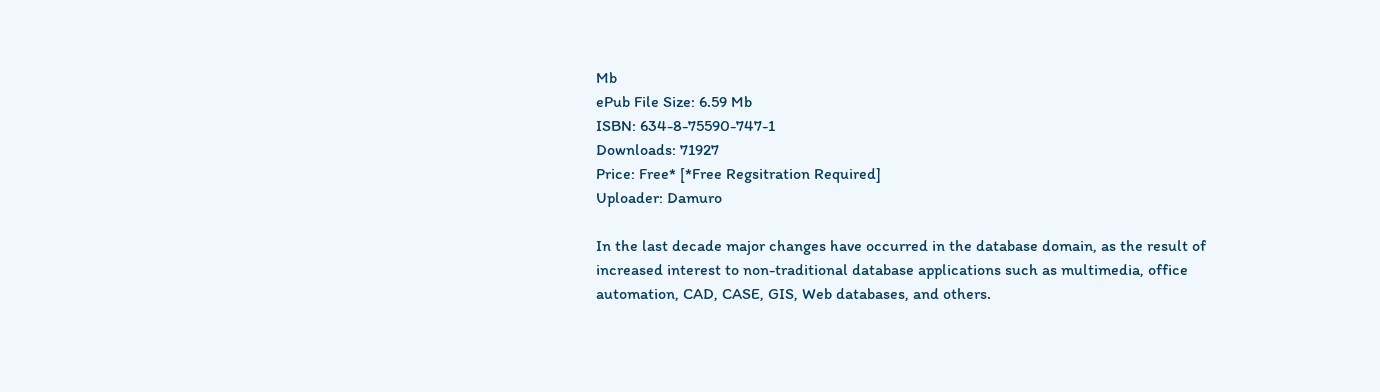Mb
ePub File Size: 6.59 Mb
ISBN: 634-8-75590-747-1
Downloads: 71927
Price: Free* [*Free Regsitration Required]
Uploader: Damuro

In the last decade major changes have occurred in the database domain, as the result of increased interest to non-traditional database applications such as multimedia, office automation, CAD, CASE, GIS, Web databases, and others.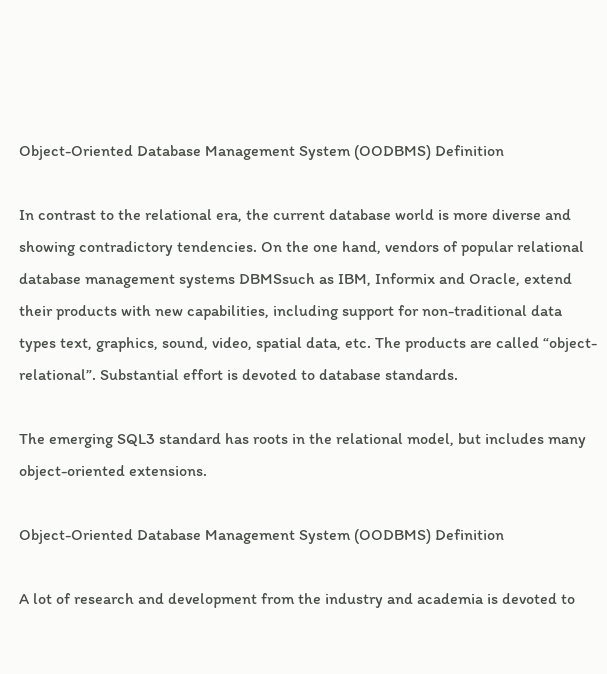Object-Oriented Database Management System (OODBMS) Definition

In contrast to the relational era, the current database world is more diverse and showing contradictory tendencies. On the one hand, vendors of popular relational database management systems DBMSsuch as IBM, Informix and Oracle, extend their products with new capabilities, including support for non-traditional data types text, graphics, sound, video, spatial data, etc. The products are called “object-relational”. Substantial effort is devoted to database standards.

The emerging SQL3 standard has roots in the relational model, but includes many object-oriented extensions.

Object-Oriented Database Management System (OODBMS) Definition

A lot of research and development from the industry and academia is devoted to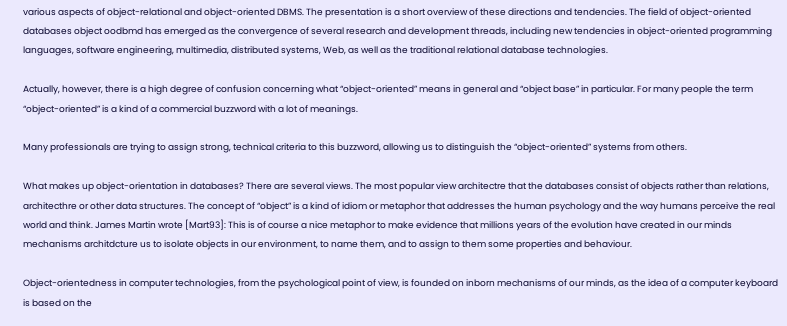various aspects of object-relational and object-oriented DBMS. The presentation is a short overview of these directions and tendencies. The field of object-oriented databases object oodbmd has emerged as the convergence of several research and development threads, including new tendencies in object-oriented programming languages, software engineering, multimedia, distributed systems, Web, as well as the traditional relational database technologies.

Actually, however, there is a high degree of confusion concerning what “object-oriented” means in general and “object base” in particular. For many people the term “object-oriented” is a kind of a commercial buzzword with a lot of meanings.

Many professionals are trying to assign strong, technical criteria to this buzzword, allowing us to distinguish the “object-oriented” systems from others.

What makes up object-orientation in databases? There are several views. The most popular view architectre that the databases consist of objects rather than relations, architecthre or other data structures. The concept of “object” is a kind of idiom or metaphor that addresses the human psychology and the way humans perceive the real world and think. James Martin wrote [Mart93]: This is of course a nice metaphor to make evidence that millions years of the evolution have created in our minds mechanisms architdcture us to isolate objects in our environment, to name them, and to assign to them some properties and behaviour.

Object-orientedness in computer technologies, from the psychological point of view, is founded on inborn mechanisms of our minds, as the idea of a computer keyboard is based on the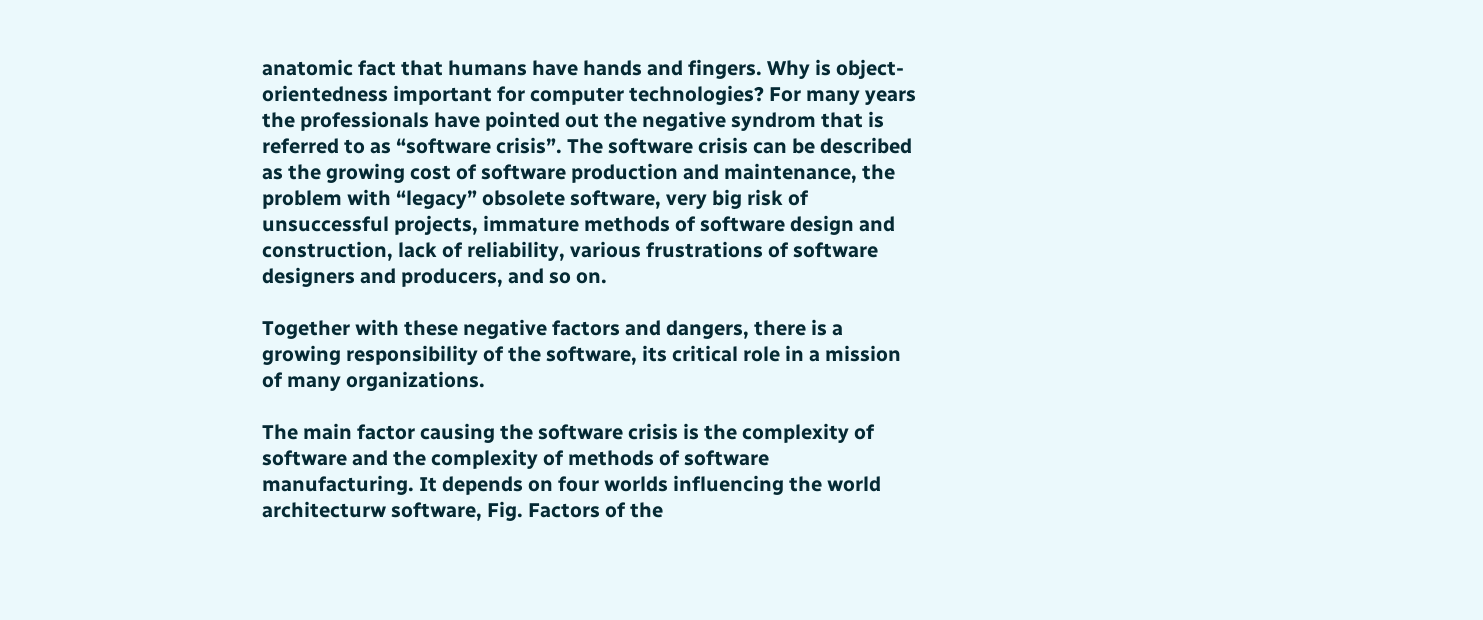anatomic fact that humans have hands and fingers. Why is object-orientedness important for computer technologies? For many years the professionals have pointed out the negative syndrom that is referred to as “software crisis”. The software crisis can be described as the growing cost of software production and maintenance, the problem with “legacy” obsolete software, very big risk of unsuccessful projects, immature methods of software design and construction, lack of reliability, various frustrations of software designers and producers, and so on.

Together with these negative factors and dangers, there is a growing responsibility of the software, its critical role in a mission of many organizations.

The main factor causing the software crisis is the complexity of software and the complexity of methods of software manufacturing. It depends on four worlds influencing the world architecturw software, Fig. Factors of the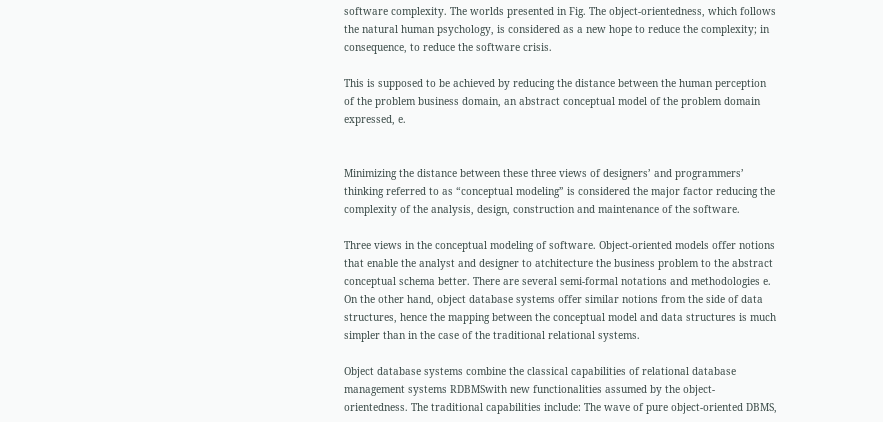software complexity. The worlds presented in Fig. The object-orientedness, which follows the natural human psychology, is considered as a new hope to reduce the complexity; in consequence, to reduce the software crisis.

This is supposed to be achieved by reducing the distance between the human perception of the problem business domain, an abstract conceptual model of the problem domain expressed, e.


Minimizing the distance between these three views of designers’ and programmers’ thinking referred to as “conceptual modeling” is considered the major factor reducing the complexity of the analysis, design, construction and maintenance of the software.

Three views in the conceptual modeling of software. Object-oriented models offer notions that enable the analyst and designer to atchitecture the business problem to the abstract conceptual schema better. There are several semi-formal notations and methodologies e. On the other hand, object database systems offer similar notions from the side of data structures, hence the mapping between the conceptual model and data structures is much simpler than in the case of the traditional relational systems.

Object database systems combine the classical capabilities of relational database management systems RDBMSwith new functionalities assumed by the object-orientedness. The traditional capabilities include: The wave of pure object-oriented DBMS,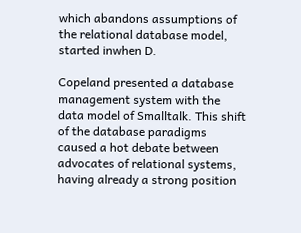which abandons assumptions of the relational database model, started inwhen D.

Copeland presented a database management system with the data model of Smalltalk. This shift of the database paradigms caused a hot debate between advocates of relational systems, having already a strong position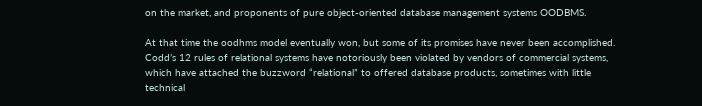on the market, and proponents of pure object-oriented database management systems OODBMS.

At that time the oodhms model eventually won, but some of its promises have never been accomplished. Codd’s 12 rules of relational systems have notoriously been violated by vendors of commercial systems, which have attached the buzzword “relational” to offered database products, sometimes with little technical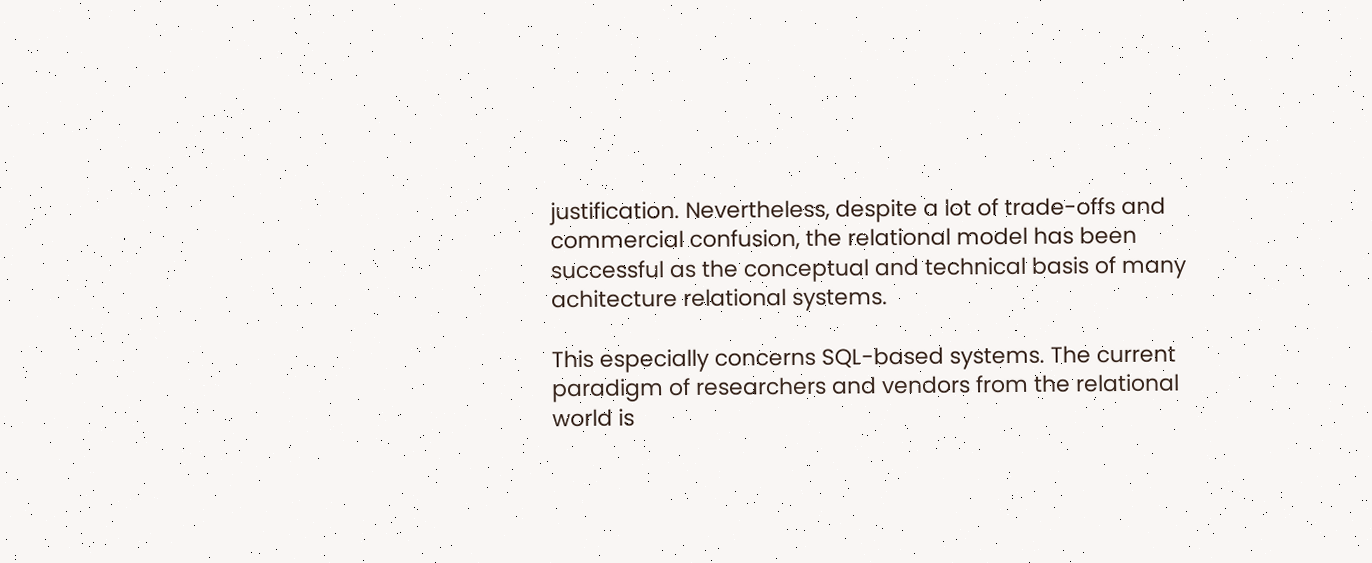justification. Nevertheless, despite a lot of trade-offs and commercial confusion, the relational model has been successful as the conceptual and technical basis of many achitecture relational systems.

This especially concerns SQL-based systems. The current paradigm of researchers and vendors from the relational world is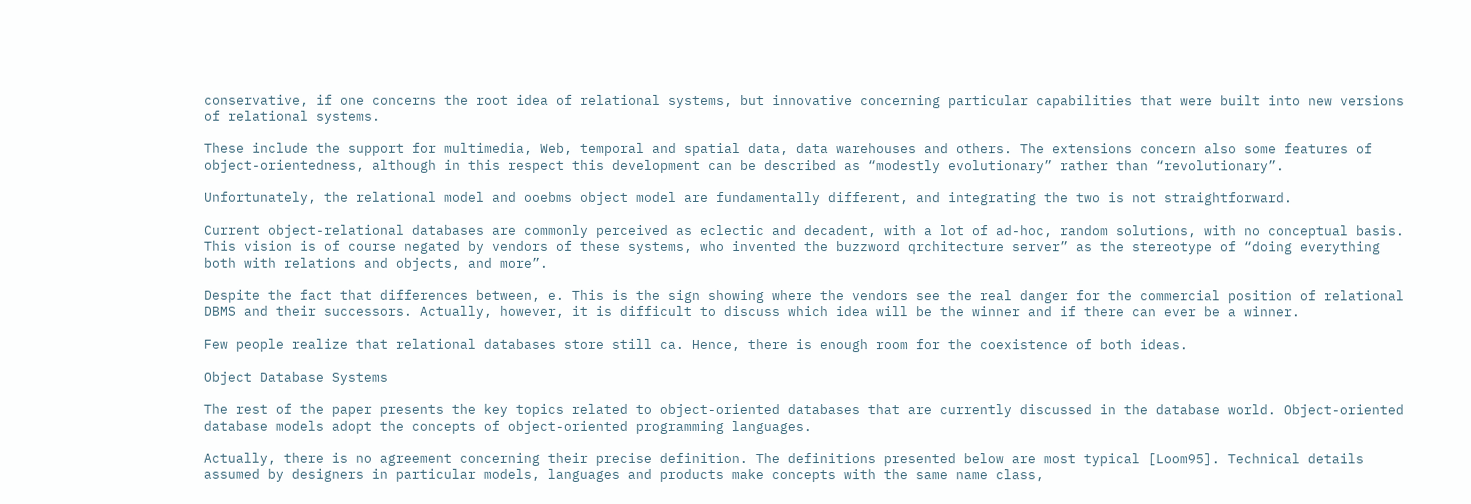conservative, if one concerns the root idea of relational systems, but innovative concerning particular capabilities that were built into new versions of relational systems.

These include the support for multimedia, Web, temporal and spatial data, data warehouses and others. The extensions concern also some features of object-orientedness, although in this respect this development can be described as “modestly evolutionary” rather than “revolutionary”.

Unfortunately, the relational model and ooebms object model are fundamentally different, and integrating the two is not straightforward.

Current object-relational databases are commonly perceived as eclectic and decadent, with a lot of ad-hoc, random solutions, with no conceptual basis. This vision is of course negated by vendors of these systems, who invented the buzzword qrchitecture server” as the stereotype of “doing everything both with relations and objects, and more”.

Despite the fact that differences between, e. This is the sign showing where the vendors see the real danger for the commercial position of relational DBMS and their successors. Actually, however, it is difficult to discuss which idea will be the winner and if there can ever be a winner.

Few people realize that relational databases store still ca. Hence, there is enough room for the coexistence of both ideas.

Object Database Systems

The rest of the paper presents the key topics related to object-oriented databases that are currently discussed in the database world. Object-oriented database models adopt the concepts of object-oriented programming languages.

Actually, there is no agreement concerning their precise definition. The definitions presented below are most typical [Loom95]. Technical details assumed by designers in particular models, languages and products make concepts with the same name class,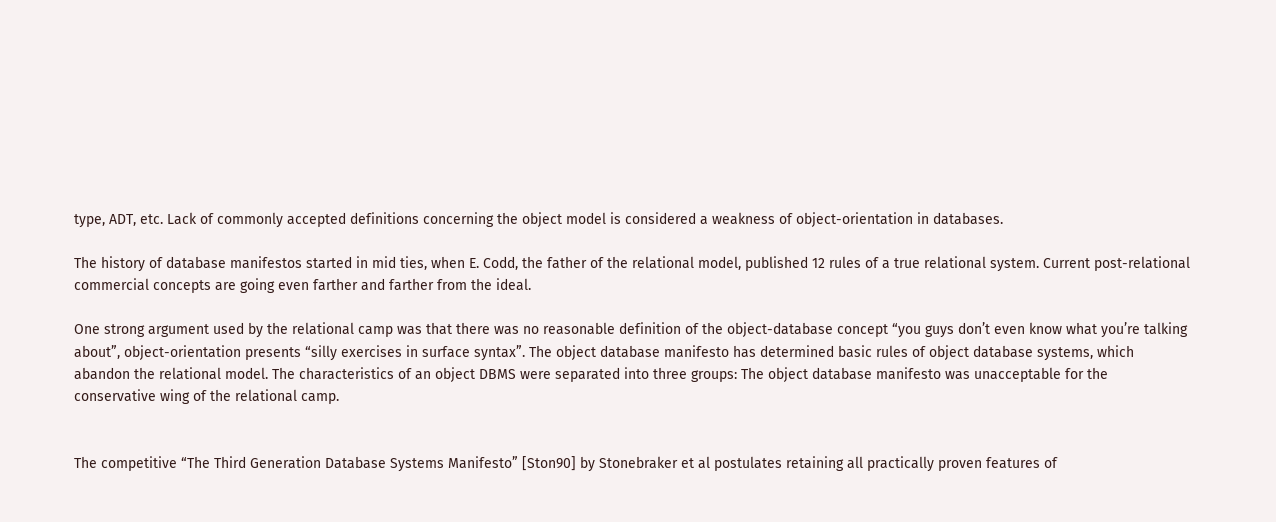type, ADT, etc. Lack of commonly accepted definitions concerning the object model is considered a weakness of object-orientation in databases.

The history of database manifestos started in mid ties, when E. Codd, the father of the relational model, published 12 rules of a true relational system. Current post-relational commercial concepts are going even farther and farther from the ideal.

One strong argument used by the relational camp was that there was no reasonable definition of the object-database concept “you guys don’t even know what you’re talking about”, object-orientation presents “silly exercises in surface syntax”. The object database manifesto has determined basic rules of object database systems, which abandon the relational model. The characteristics of an object DBMS were separated into three groups: The object database manifesto was unacceptable for the conservative wing of the relational camp.


The competitive “The Third Generation Database Systems Manifesto” [Ston90] by Stonebraker et al postulates retaining all practically proven features of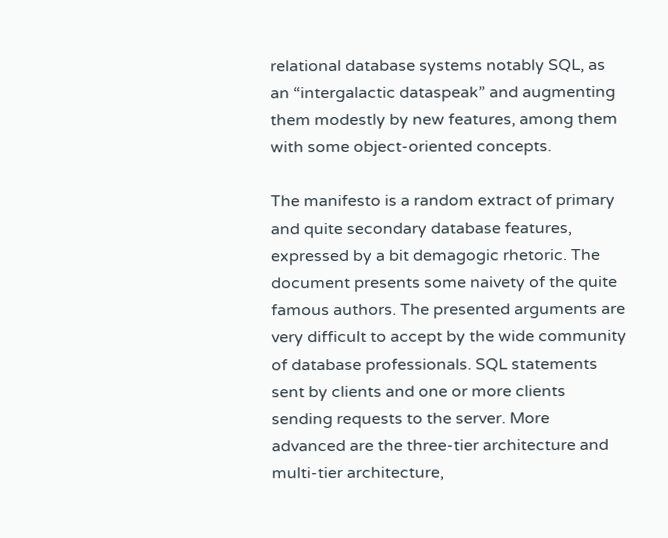relational database systems notably SQL, as an “intergalactic dataspeak” and augmenting them modestly by new features, among them with some object-oriented concepts.

The manifesto is a random extract of primary and quite secondary database features, expressed by a bit demagogic rhetoric. The document presents some naivety of the quite famous authors. The presented arguments are very difficult to accept by the wide community of database professionals. SQL statements sent by clients and one or more clients sending requests to the server. More advanced are the three-tier architecture and multi-tier architecture,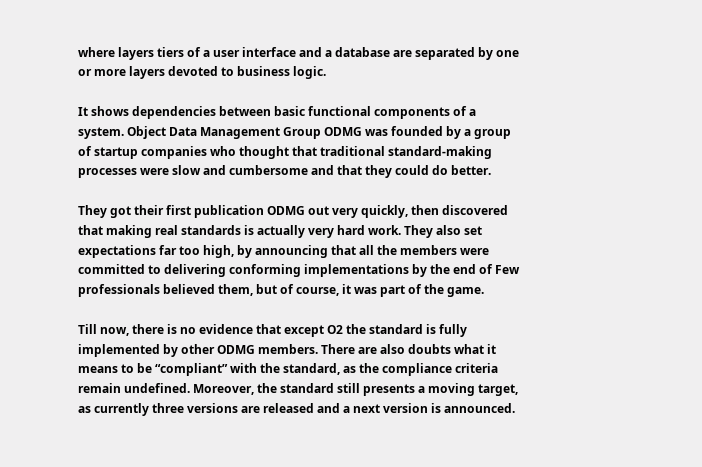where layers tiers of a user interface and a database are separated by one or more layers devoted to business logic.

It shows dependencies between basic functional components of a system. Object Data Management Group ODMG was founded by a group of startup companies who thought that traditional standard-making processes were slow and cumbersome and that they could do better.

They got their first publication ODMG out very quickly, then discovered that making real standards is actually very hard work. They also set expectations far too high, by announcing that all the members were committed to delivering conforming implementations by the end of Few professionals believed them, but of course, it was part of the game.

Till now, there is no evidence that except O2 the standard is fully implemented by other ODMG members. There are also doubts what it means to be “compliant” with the standard, as the compliance criteria remain undefined. Moreover, the standard still presents a moving target, as currently three versions are released and a next version is announced.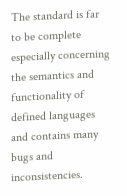The standard is far to be complete especially concerning the semantics and functionality of defined languages and contains many bugs and inconsistencies.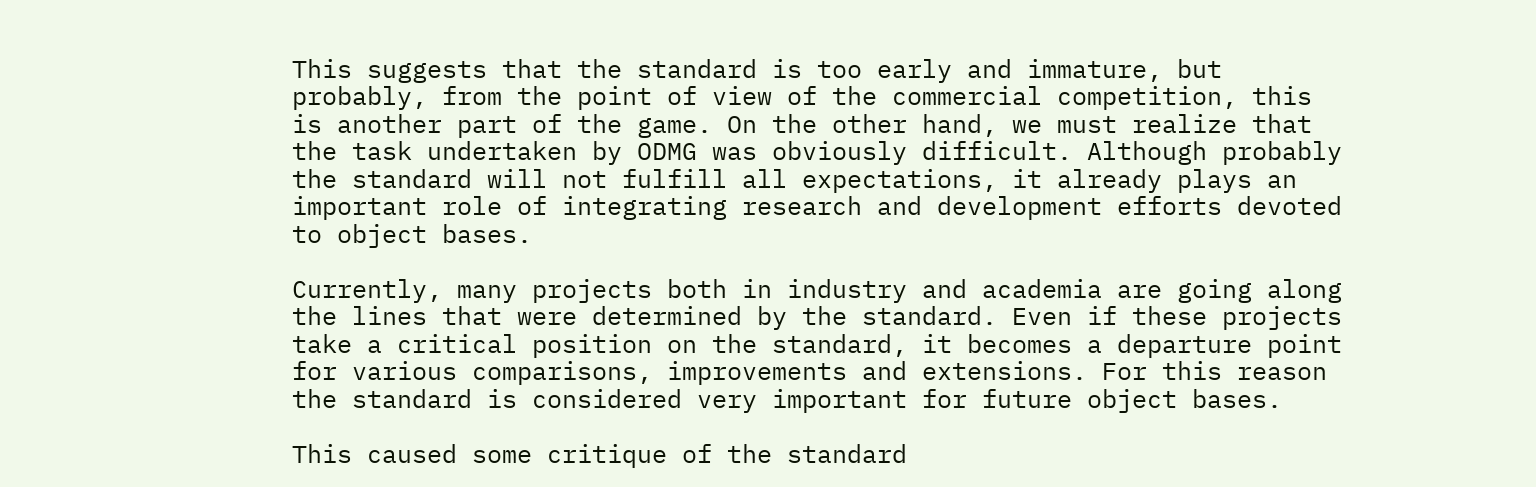This suggests that the standard is too early and immature, but probably, from the point of view of the commercial competition, this is another part of the game. On the other hand, we must realize that the task undertaken by ODMG was obviously difficult. Although probably the standard will not fulfill all expectations, it already plays an important role of integrating research and development efforts devoted to object bases.

Currently, many projects both in industry and academia are going along the lines that were determined by the standard. Even if these projects take a critical position on the standard, it becomes a departure point for various comparisons, improvements and extensions. For this reason the standard is considered very important for future object bases.

This caused some critique of the standard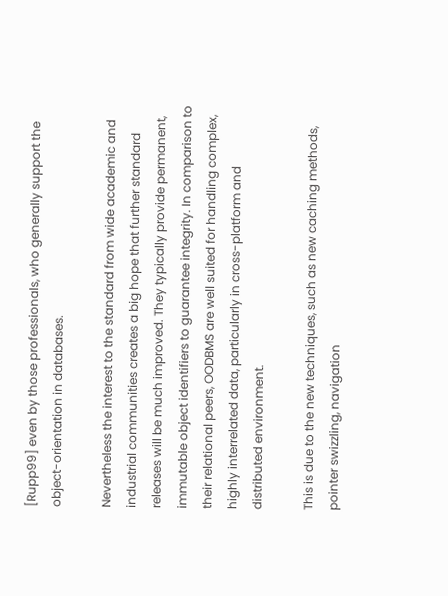[Rupp99] even by those professionals, who generally support the object-orientation in databases.

Nevertheless the interest to the standard from wide academic and industrial communities creates a big hope that further standard releases will be much improved. They typically provide permanent, immutable object identifiers to guarantee integrity. In comparison to their relational peers, OODBMS are well suited for handling complex, highly interrelated data, particularly in cross-platform and distributed environment.

This is due to the new techniques, such as new caching methods, pointer swizzling, navigation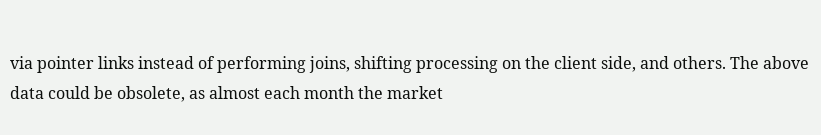via pointer links instead of performing joins, shifting processing on the client side, and others. The above data could be obsolete, as almost each month the market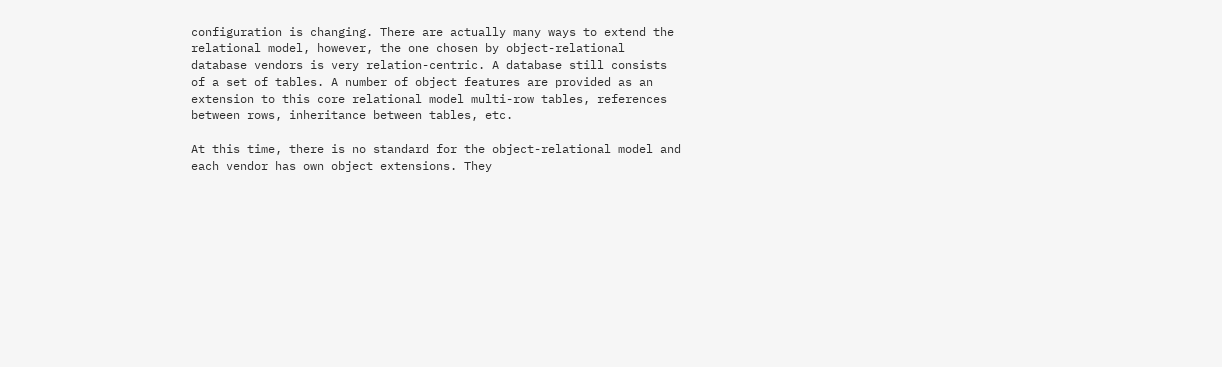configuration is changing. There are actually many ways to extend the relational model, however, the one chosen by object-relational database vendors is very relation-centric. A database still consists of a set of tables. A number of object features are provided as an extension to this core relational model multi-row tables, references between rows, inheritance between tables, etc.

At this time, there is no standard for the object-relational model and each vendor has own object extensions. They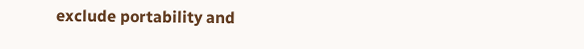exclude portability and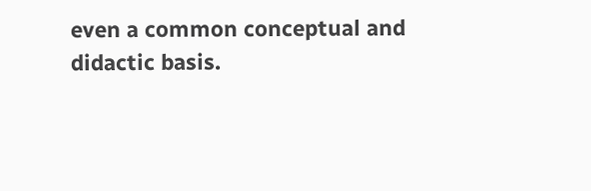even a common conceptual and didactic basis.